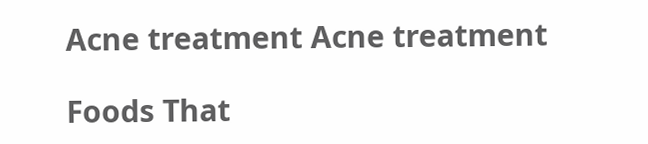Acne treatment Acne treatment

Foods That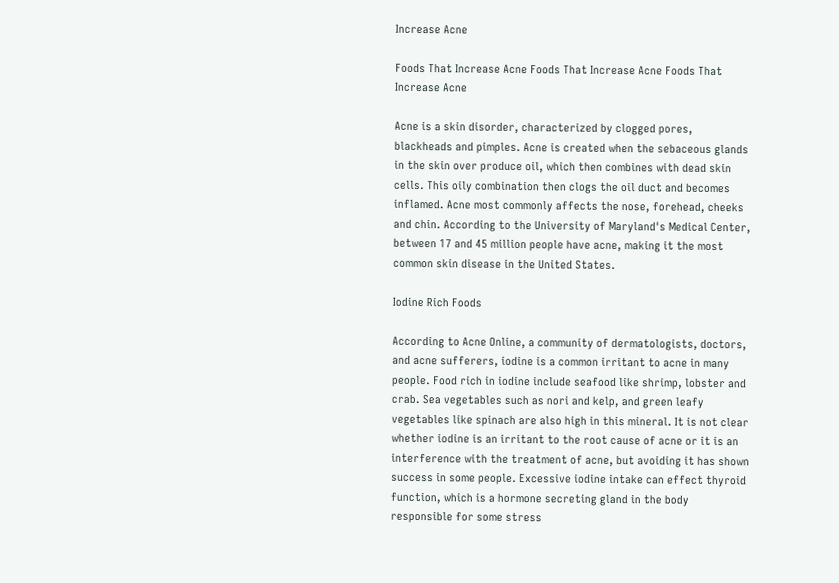Increase Acne

Foods That Increase Acne Foods That Increase Acne Foods That Increase Acne

Acne is a skin disorder, characterized by clogged pores, blackheads and pimples. Acne is created when the sebaceous glands in the skin over produce oil, which then combines with dead skin cells. This oily combination then clogs the oil duct and becomes inflamed. Acne most commonly affects the nose, forehead, cheeks and chin. According to the University of Maryland's Medical Center, between 17 and 45 million people have acne, making it the most common skin disease in the United States.

Iodine Rich Foods

According to Acne Online, a community of dermatologists, doctors, and acne sufferers, iodine is a common irritant to acne in many people. Food rich in iodine include seafood like shrimp, lobster and crab. Sea vegetables such as nori and kelp, and green leafy vegetables like spinach are also high in this mineral. It is not clear whether iodine is an irritant to the root cause of acne or it is an interference with the treatment of acne, but avoiding it has shown success in some people. Excessive iodine intake can effect thyroid function, which is a hormone secreting gland in the body responsible for some stress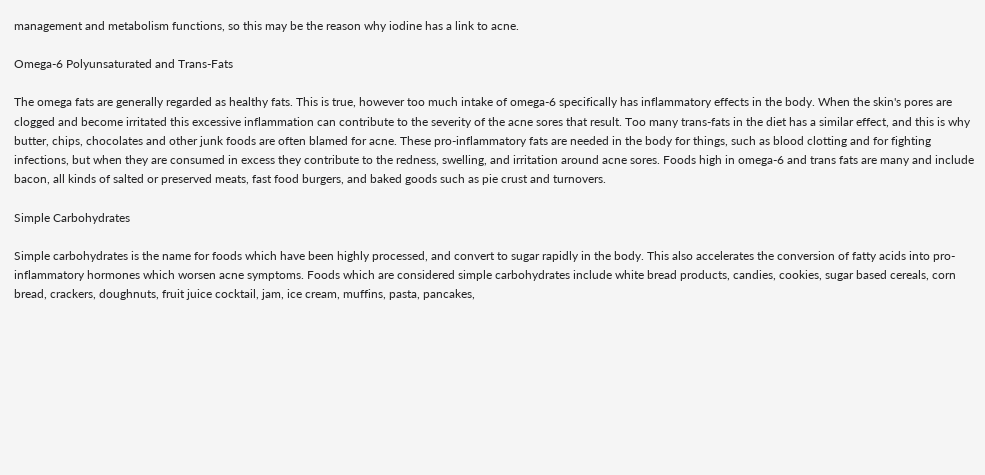management and metabolism functions, so this may be the reason why iodine has a link to acne.

Omega-6 Polyunsaturated and Trans-Fats

The omega fats are generally regarded as healthy fats. This is true, however too much intake of omega-6 specifically has inflammatory effects in the body. When the skin's pores are clogged and become irritated this excessive inflammation can contribute to the severity of the acne sores that result. Too many trans-fats in the diet has a similar effect, and this is why butter, chips, chocolates and other junk foods are often blamed for acne. These pro-inflammatory fats are needed in the body for things, such as blood clotting and for fighting infections, but when they are consumed in excess they contribute to the redness, swelling, and irritation around acne sores. Foods high in omega-6 and trans fats are many and include bacon, all kinds of salted or preserved meats, fast food burgers, and baked goods such as pie crust and turnovers.

Simple Carbohydrates

Simple carbohydrates is the name for foods which have been highly processed, and convert to sugar rapidly in the body. This also accelerates the conversion of fatty acids into pro-inflammatory hormones which worsen acne symptoms. Foods which are considered simple carbohydrates include white bread products, candies, cookies, sugar based cereals, corn bread, crackers, doughnuts, fruit juice cocktail, jam, ice cream, muffins, pasta, pancakes,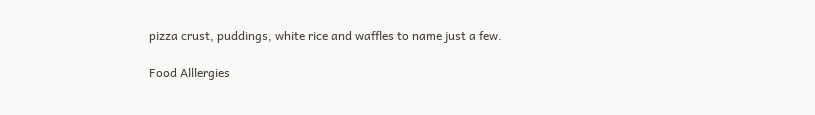pizza crust, puddings, white rice and waffles to name just a few.

Food Alllergies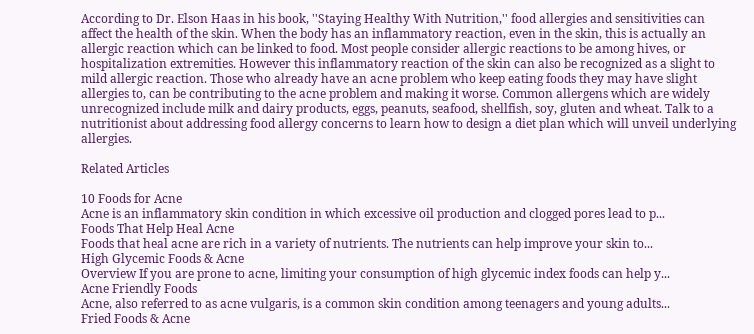According to Dr. Elson Haas in his book, ''Staying Healthy With Nutrition,'' food allergies and sensitivities can affect the health of the skin. When the body has an inflammatory reaction, even in the skin, this is actually an allergic reaction which can be linked to food. Most people consider allergic reactions to be among hives, or hospitalization extremities. However this inflammatory reaction of the skin can also be recognized as a slight to mild allergic reaction. Those who already have an acne problem who keep eating foods they may have slight allergies to, can be contributing to the acne problem and making it worse. Common allergens which are widely unrecognized include milk and dairy products, eggs, peanuts, seafood, shellfish, soy, gluten and wheat. Talk to a nutritionist about addressing food allergy concerns to learn how to design a diet plan which will unveil underlying allergies.

Related Articles

10 Foods for Acne
Acne is an inflammatory skin condition in which excessive oil production and clogged pores lead to p...
Foods That Help Heal Acne
Foods that heal acne are rich in a variety of nutrients. The nutrients can help improve your skin to...
High Glycemic Foods & Acne
Overview If you are prone to acne, limiting your consumption of high glycemic index foods can help y...
Acne Friendly Foods
Acne, also referred to as acne vulgaris, is a common skin condition among teenagers and young adults...
Fried Foods & Acne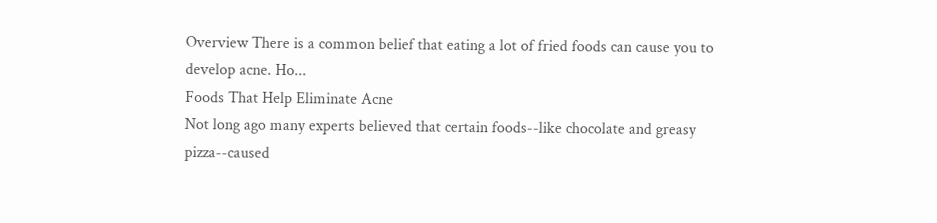Overview There is a common belief that eating a lot of fried foods can cause you to develop acne. Ho...
Foods That Help Eliminate Acne
Not long ago many experts believed that certain foods--like chocolate and greasy pizza--caused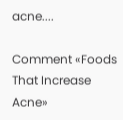acne....

Comment «Foods That Increase Acne»